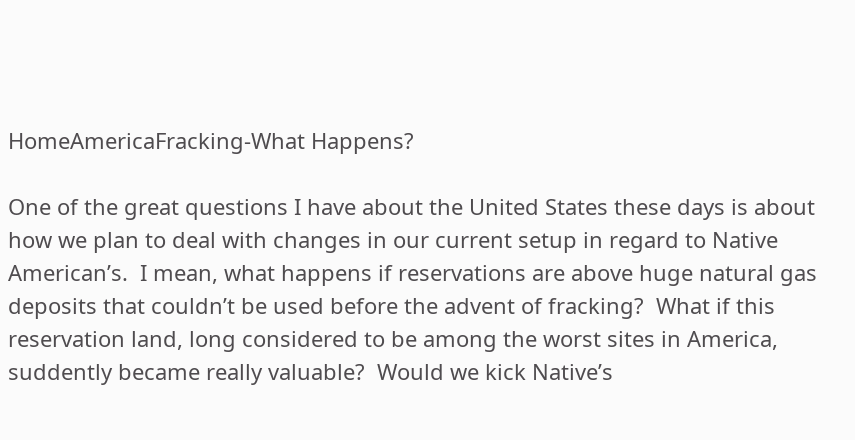HomeAmericaFracking-What Happens?

One of the great questions I have about the United States these days is about how we plan to deal with changes in our current setup in regard to Native American’s.  I mean, what happens if reservations are above huge natural gas deposits that couldn’t be used before the advent of fracking?  What if this reservation land, long considered to be among the worst sites in America, suddently became really valuable?  Would we kick Native’s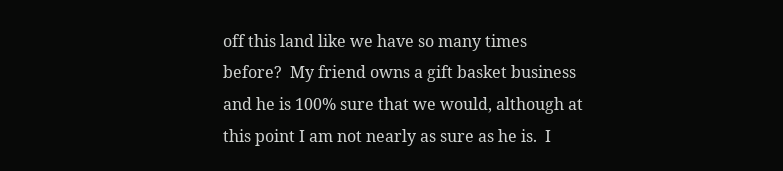off this land like we have so many times before?  My friend owns a gift basket business and he is 100% sure that we would, although at this point I am not nearly as sure as he is.  I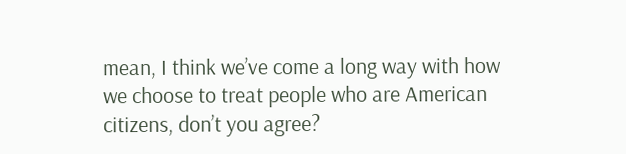mean, I think we’ve come a long way with how we choose to treat people who are American citizens, don’t you agree?